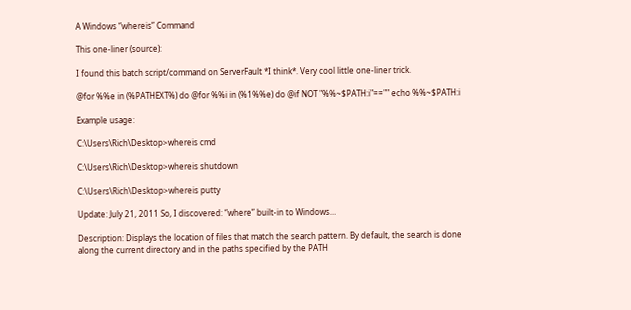A Windows “whereis” Command

This one-liner (source):

I found this batch script/command on ServerFault *I think*. Very cool little one-liner trick.

@for %%e in (%PATHEXT%) do @for %%i in (%1%%e) do @if NOT "%%~$PATH:i"=="" echo %%~$PATH:i

Example usage:

C:\Users\Rich\Desktop>whereis cmd

C:\Users\Rich\Desktop>whereis shutdown

C:\Users\Rich\Desktop>whereis putty

Update: July 21, 2011 So, I discovered: “where” built-in to Windows…

Description: Displays the location of files that match the search pattern. By default, the search is done along the current directory and in the paths specified by the PATH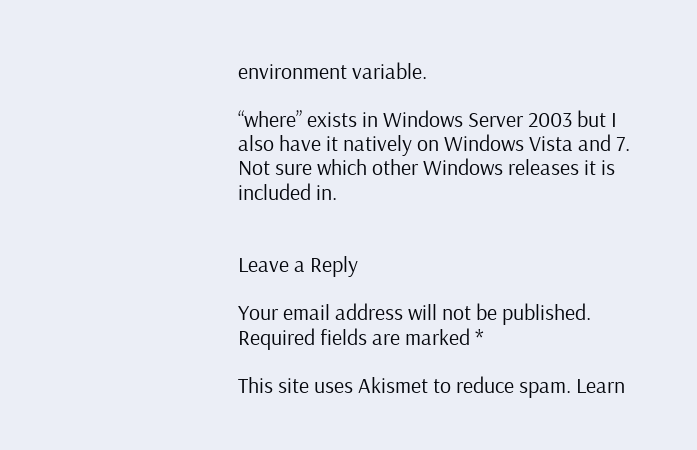environment variable.

“where” exists in Windows Server 2003 but I also have it natively on Windows Vista and 7.  Not sure which other Windows releases it is included in.


Leave a Reply

Your email address will not be published. Required fields are marked *

This site uses Akismet to reduce spam. Learn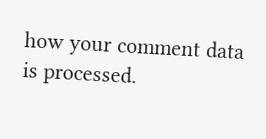how your comment data is processed.